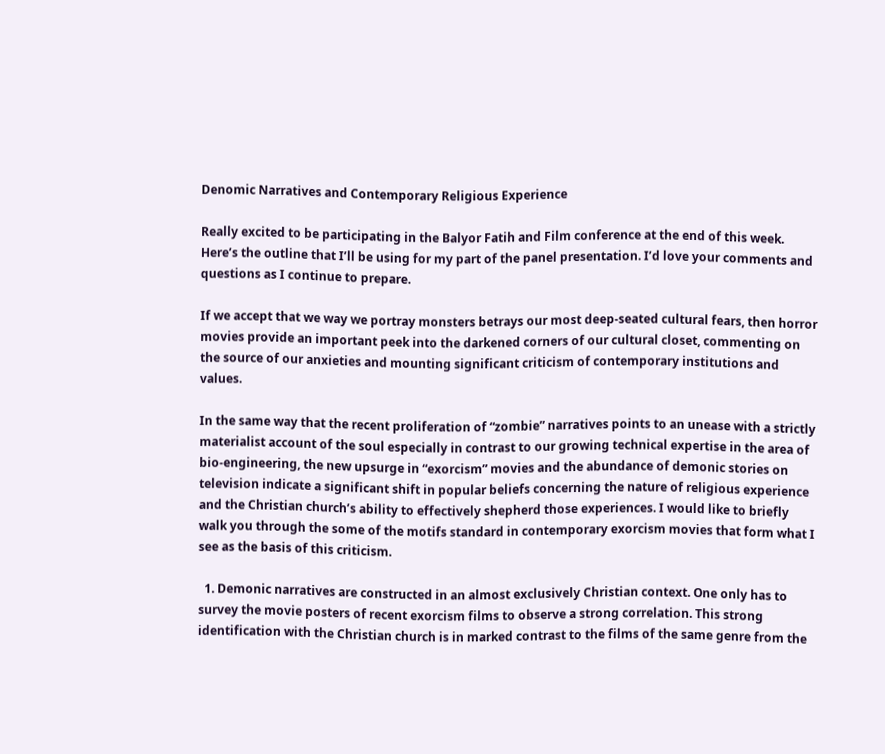Denomic Narratives and Contemporary Religious Experience

Really excited to be participating in the Balyor Fatih and Film conference at the end of this week. Here’s the outline that I’ll be using for my part of the panel presentation. I’d love your comments and questions as I continue to prepare.

If we accept that we way we portray monsters betrays our most deep-seated cultural fears, then horror movies provide an important peek into the darkened corners of our cultural closet, commenting on the source of our anxieties and mounting significant criticism of contemporary institutions and values.

In the same way that the recent proliferation of “zombie” narratives points to an unease with a strictly materialist account of the soul especially in contrast to our growing technical expertise in the area of bio-engineering, the new upsurge in “exorcism” movies and the abundance of demonic stories on television indicate a significant shift in popular beliefs concerning the nature of religious experience and the Christian church’s ability to effectively shepherd those experiences. I would like to briefly walk you through the some of the motifs standard in contemporary exorcism movies that form what I see as the basis of this criticism.

  1. Demonic narratives are constructed in an almost exclusively Christian context. One only has to survey the movie posters of recent exorcism films to observe a strong correlation. This strong identification with the Christian church is in marked contrast to the films of the same genre from the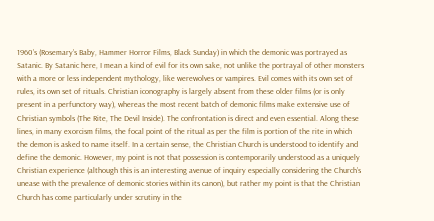1960’s (Rosemary’s Baby, Hammer Horror Films, Black Sunday) in which the demonic was portrayed as Satanic. By Satanic here, I mean a kind of evil for its own sake, not unlike the portrayal of other monsters with a more or less independent mythology, like werewolves or vampires. Evil comes with its own set of rules, its own set of rituals. Christian iconography is largely absent from these older films (or is only present in a perfunctory way), whereas the most recent batch of demonic films make extensive use of Christian symbols (The Rite, The Devil Inside). The confrontation is direct and even essential. Along these lines, in many exorcism films, the focal point of the ritual as per the film is portion of the rite in which the demon is asked to name itself. In a certain sense, the Christian Church is understood to identify and define the demonic. However, my point is not that possession is contemporarily understood as a uniquely Christian experience (although this is an interesting avenue of inquiry especially considering the Church’s unease with the prevalence of demonic stories within its canon), but rather my point is that the Christian Church has come particularly under scrutiny in the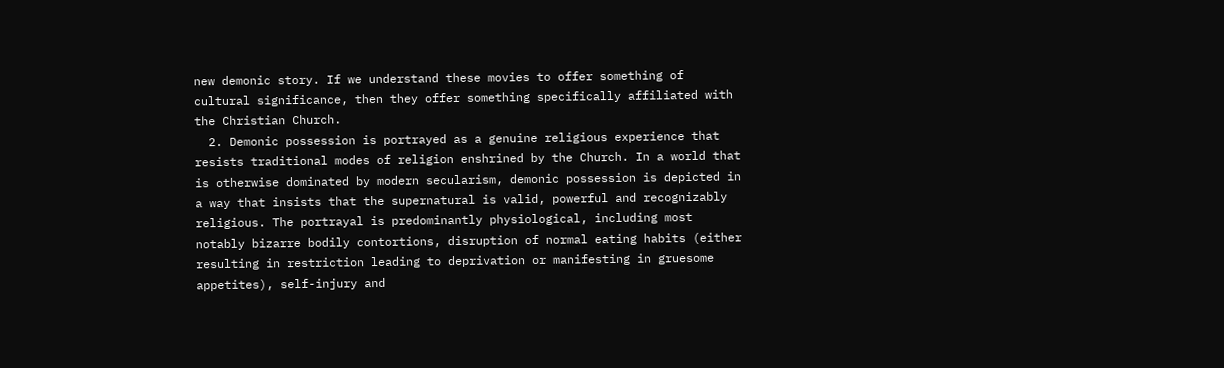new demonic story. If we understand these movies to offer something of cultural significance, then they offer something specifically affiliated with the Christian Church.
  2. Demonic possession is portrayed as a genuine religious experience that resists traditional modes of religion enshrined by the Church. In a world that is otherwise dominated by modern secularism, demonic possession is depicted in a way that insists that the supernatural is valid, powerful and recognizably religious. The portrayal is predominantly physiological, including most notably bizarre bodily contortions, disruption of normal eating habits (either resulting in restriction leading to deprivation or manifesting in gruesome appetites), self-injury and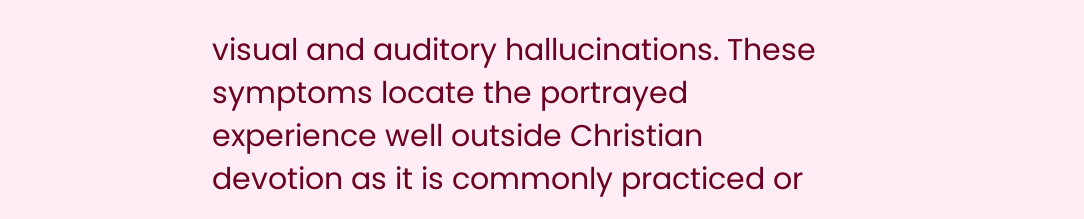visual and auditory hallucinations. These symptoms locate the portrayed experience well outside Christian devotion as it is commonly practiced or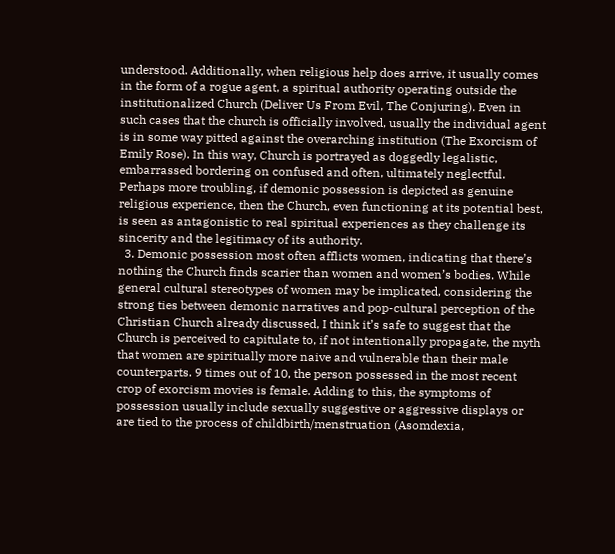understood. Additionally, when religious help does arrive, it usually comes in the form of a rogue agent, a spiritual authority operating outside the institutionalized Church (Deliver Us From Evil, The Conjuring). Even in such cases that the church is officially involved, usually the individual agent is in some way pitted against the overarching institution (The Exorcism of Emily Rose). In this way, Church is portrayed as doggedly legalistic, embarrassed bordering on confused and often, ultimately neglectful. Perhaps more troubling, if demonic possession is depicted as genuine religious experience, then the Church, even functioning at its potential best, is seen as antagonistic to real spiritual experiences as they challenge its sincerity and the legitimacy of its authority.
  3. Demonic possession most often afflicts women, indicating that there’s nothing the Church finds scarier than women and women’s bodies. While general cultural stereotypes of women may be implicated, considering the strong ties between demonic narratives and pop-cultural perception of the Christian Church already discussed, I think it’s safe to suggest that the Church is perceived to capitulate to, if not intentionally propagate, the myth that women are spiritually more naive and vulnerable than their male counterparts. 9 times out of 10, the person possessed in the most recent crop of exorcism movies is female. Adding to this, the symptoms of possession usually include sexually suggestive or aggressive displays or are tied to the process of childbirth/menstruation (Asomdexia,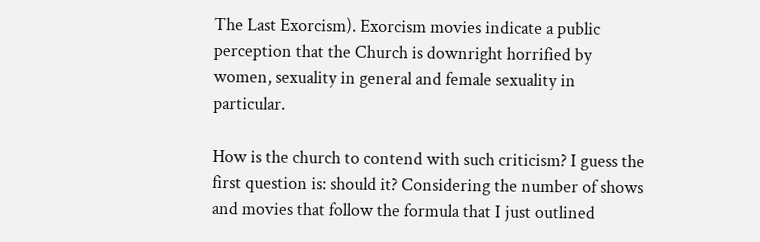The Last Exorcism). Exorcism movies indicate a public perception that the Church is downright horrified by women, sexuality in general and female sexuality in particular.

How is the church to contend with such criticism? I guess the first question is: should it? Considering the number of shows and movies that follow the formula that I just outlined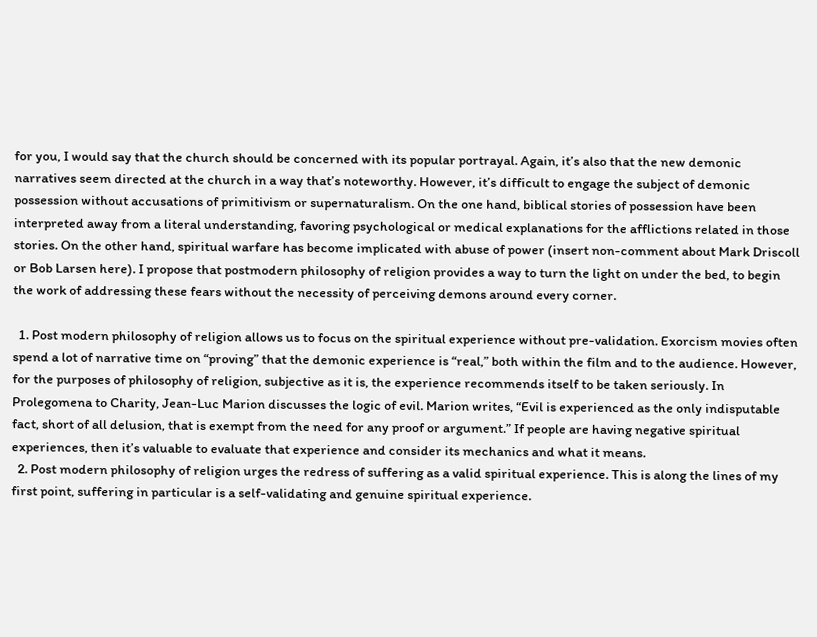for you, I would say that the church should be concerned with its popular portrayal. Again, it’s also that the new demonic narratives seem directed at the church in a way that’s noteworthy. However, it’s difficult to engage the subject of demonic possession without accusations of primitivism or supernaturalism. On the one hand, biblical stories of possession have been interpreted away from a literal understanding, favoring psychological or medical explanations for the afflictions related in those stories. On the other hand, spiritual warfare has become implicated with abuse of power (insert non-comment about Mark Driscoll or Bob Larsen here). I propose that postmodern philosophy of religion provides a way to turn the light on under the bed, to begin the work of addressing these fears without the necessity of perceiving demons around every corner.

  1. Post modern philosophy of religion allows us to focus on the spiritual experience without pre-validation. Exorcism movies often spend a lot of narrative time on “proving” that the demonic experience is “real,” both within the film and to the audience. However, for the purposes of philosophy of religion, subjective as it is, the experience recommends itself to be taken seriously. In Prolegomena to Charity, Jean-Luc Marion discusses the logic of evil. Marion writes, “Evil is experienced as the only indisputable fact, short of all delusion, that is exempt from the need for any proof or argument.” If people are having negative spiritual experiences, then it’s valuable to evaluate that experience and consider its mechanics and what it means.
  2. Post modern philosophy of religion urges the redress of suffering as a valid spiritual experience. This is along the lines of my first point, suffering in particular is a self-validating and genuine spiritual experience.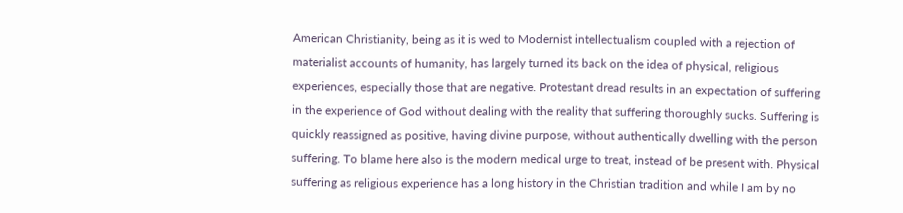American Christianity, being as it is wed to Modernist intellectualism coupled with a rejection of materialist accounts of humanity, has largely turned its back on the idea of physical, religious experiences, especially those that are negative. Protestant dread results in an expectation of suffering in the experience of God without dealing with the reality that suffering thoroughly sucks. Suffering is quickly reassigned as positive, having divine purpose, without authentically dwelling with the person suffering. To blame here also is the modern medical urge to treat, instead of be present with. Physical suffering as religious experience has a long history in the Christian tradition and while I am by no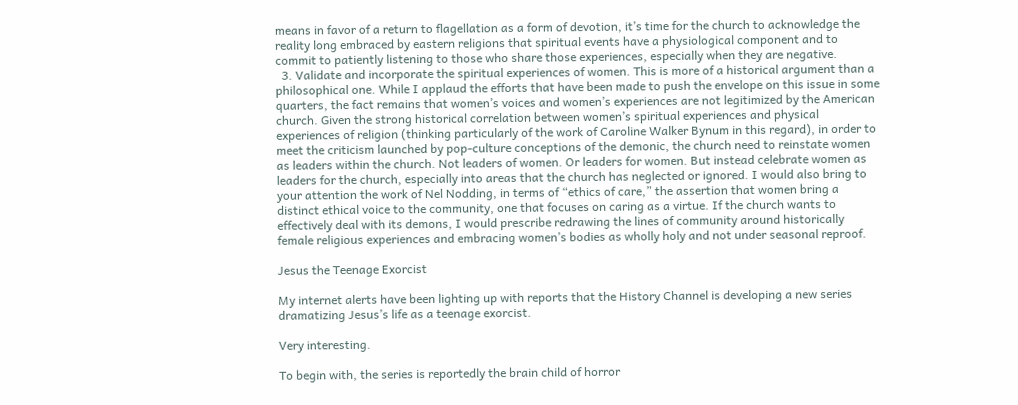means in favor of a return to flagellation as a form of devotion, it’s time for the church to acknowledge the reality long embraced by eastern religions that spiritual events have a physiological component and to commit to patiently listening to those who share those experiences, especially when they are negative.
  3. Validate and incorporate the spiritual experiences of women. This is more of a historical argument than a philosophical one. While I applaud the efforts that have been made to push the envelope on this issue in some quarters, the fact remains that women’s voices and women’s experiences are not legitimized by the American church. Given the strong historical correlation between women’s spiritual experiences and physical experiences of religion (thinking particularly of the work of Caroline Walker Bynum in this regard), in order to meet the criticism launched by pop-culture conceptions of the demonic, the church need to reinstate women as leaders within the church. Not leaders of women. Or leaders for women. But instead celebrate women as leaders for the church, especially into areas that the church has neglected or ignored. I would also bring to your attention the work of Nel Nodding, in terms of “ethics of care,” the assertion that women bring a distinct ethical voice to the community, one that focuses on caring as a virtue. If the church wants to effectively deal with its demons, I would prescribe redrawing the lines of community around historically female religious experiences and embracing women’s bodies as wholly holy and not under seasonal reproof.

Jesus the Teenage Exorcist

My internet alerts have been lighting up with reports that the History Channel is developing a new series dramatizing Jesus’s life as a teenage exorcist.

Very interesting.

To begin with, the series is reportedly the brain child of horror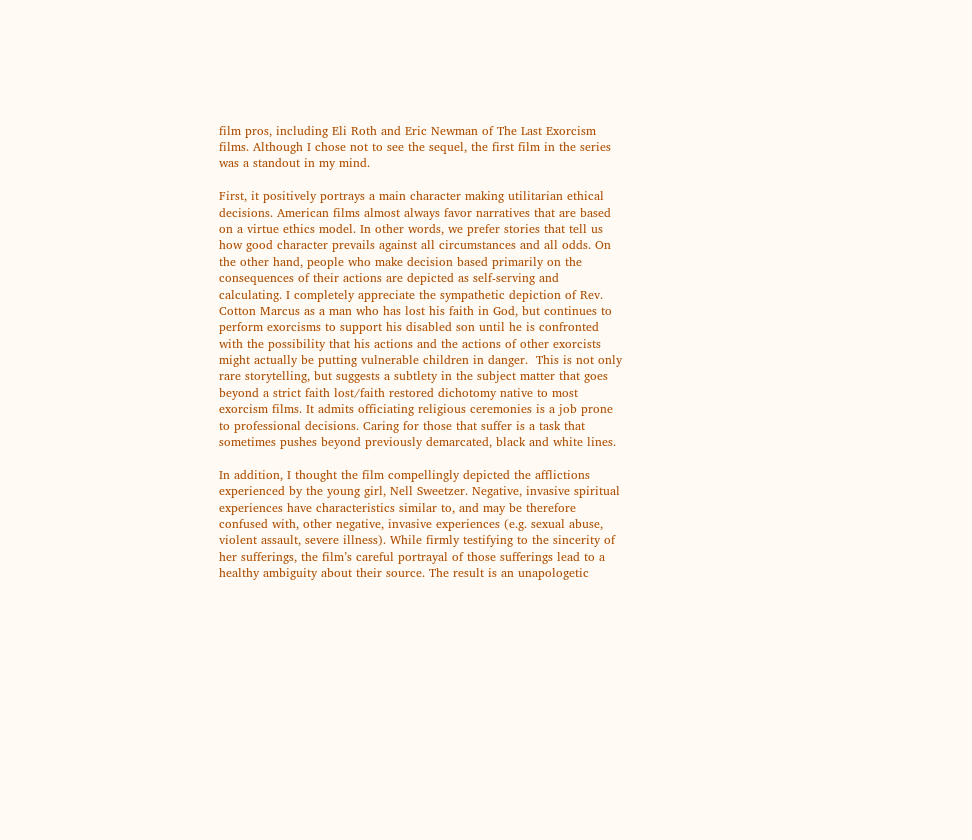film pros, including Eli Roth and Eric Newman of The Last Exorcism films. Although I chose not to see the sequel, the first film in the series was a standout in my mind.

First, it positively portrays a main character making utilitarian ethical decisions. American films almost always favor narratives that are based on a virtue ethics model. In other words, we prefer stories that tell us how good character prevails against all circumstances and all odds. On the other hand, people who make decision based primarily on the consequences of their actions are depicted as self-serving and calculating. I completely appreciate the sympathetic depiction of Rev. Cotton Marcus as a man who has lost his faith in God, but continues to perform exorcisms to support his disabled son until he is confronted with the possibility that his actions and the actions of other exorcists might actually be putting vulnerable children in danger.  This is not only rare storytelling, but suggests a subtlety in the subject matter that goes beyond a strict faith lost/faith restored dichotomy native to most exorcism films. It admits officiating religious ceremonies is a job prone to professional decisions. Caring for those that suffer is a task that sometimes pushes beyond previously demarcated, black and white lines.

In addition, I thought the film compellingly depicted the afflictions experienced by the young girl, Nell Sweetzer. Negative, invasive spiritual experiences have characteristics similar to, and may be therefore confused with, other negative, invasive experiences (e.g. sexual abuse, violent assault, severe illness). While firmly testifying to the sincerity of her sufferings, the film’s careful portrayal of those sufferings lead to a healthy ambiguity about their source. The result is an unapologetic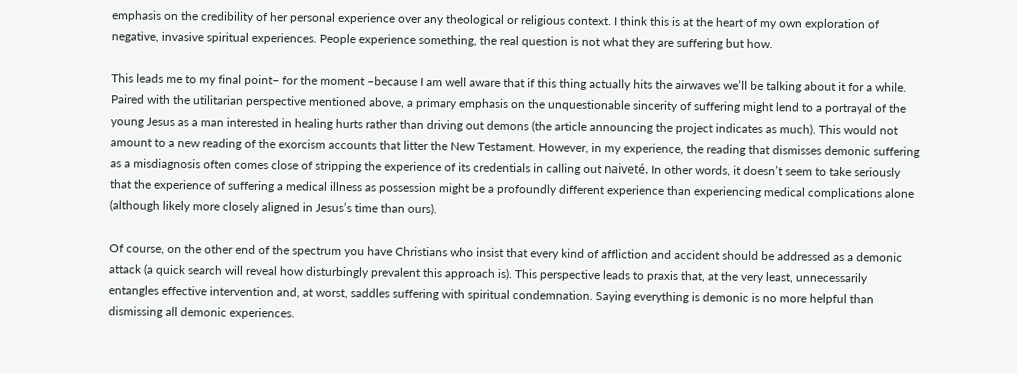emphasis on the credibility of her personal experience over any theological or religious context. I think this is at the heart of my own exploration of negative, invasive spiritual experiences. People experience something, the real question is not what they are suffering but how.

This leads me to my final point– for the moment –because I am well aware that if this thing actually hits the airwaves we’ll be talking about it for a while. Paired with the utilitarian perspective mentioned above, a primary emphasis on the unquestionable sincerity of suffering might lend to a portrayal of the young Jesus as a man interested in healing hurts rather than driving out demons (the article announcing the project indicates as much). This would not amount to a new reading of the exorcism accounts that litter the New Testament. However, in my experience, the reading that dismisses demonic suffering as a misdiagnosis often comes close of stripping the experience of its credentials in calling out naiveté. In other words, it doesn’t seem to take seriously that the experience of suffering a medical illness as possession might be a profoundly different experience than experiencing medical complications alone (although likely more closely aligned in Jesus’s time than ours).

Of course, on the other end of the spectrum you have Christians who insist that every kind of affliction and accident should be addressed as a demonic attack (a quick search will reveal how disturbingly prevalent this approach is). This perspective leads to praxis that, at the very least, unnecessarily entangles effective intervention and, at worst, saddles suffering with spiritual condemnation. Saying everything is demonic is no more helpful than dismissing all demonic experiences.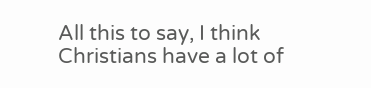All this to say, I think Christians have a lot of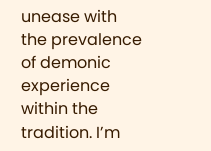unease with the prevalence of demonic experience within the tradition. I’m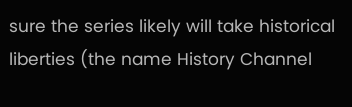sure the series likely will take historical liberties (the name History Channel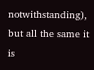notwithstanding), but all the same it is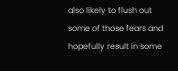also likely to flush out some of those fears and hopefully result in some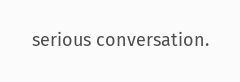serious conversation.